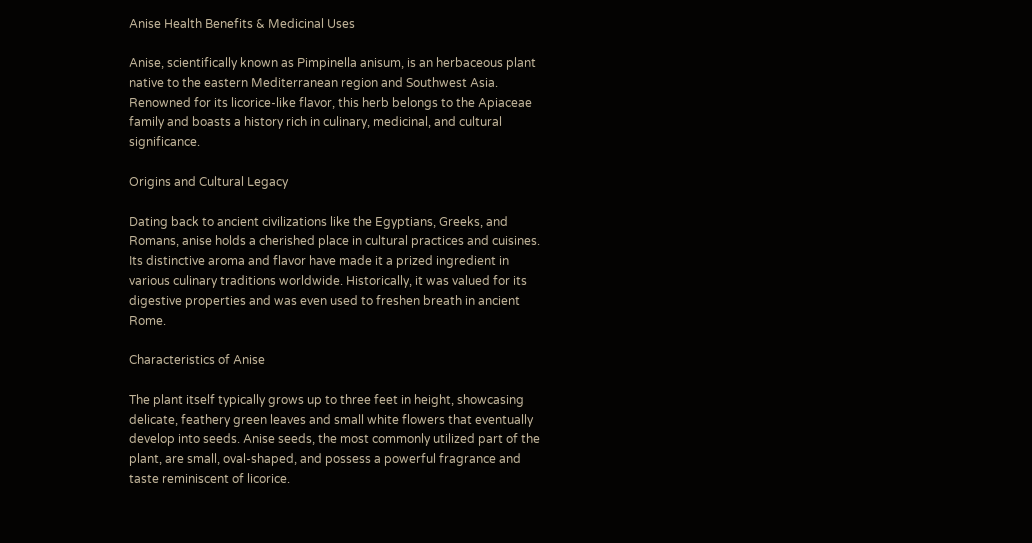Anise Health Benefits & Medicinal Uses

Anise, scientifically known as Pimpinella anisum, is an herbaceous plant native to the eastern Mediterranean region and Southwest Asia. Renowned for its licorice-like flavor, this herb belongs to the Apiaceae family and boasts a history rich in culinary, medicinal, and cultural significance.

Origins and Cultural Legacy

Dating back to ancient civilizations like the Egyptians, Greeks, and Romans, anise holds a cherished place in cultural practices and cuisines. Its distinctive aroma and flavor have made it a prized ingredient in various culinary traditions worldwide. Historically, it was valued for its digestive properties and was even used to freshen breath in ancient Rome.

Characteristics of Anise

The plant itself typically grows up to three feet in height, showcasing delicate, feathery green leaves and small white flowers that eventually develop into seeds. Anise seeds, the most commonly utilized part of the plant, are small, oval-shaped, and possess a powerful fragrance and taste reminiscent of licorice.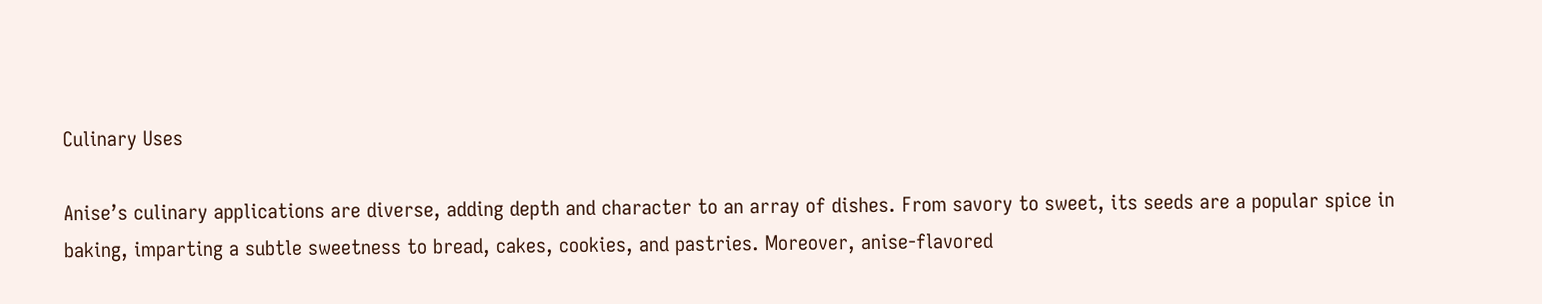Culinary Uses

Anise’s culinary applications are diverse, adding depth and character to an array of dishes. From savory to sweet, its seeds are a popular spice in baking, imparting a subtle sweetness to bread, cakes, cookies, and pastries. Moreover, anise-flavored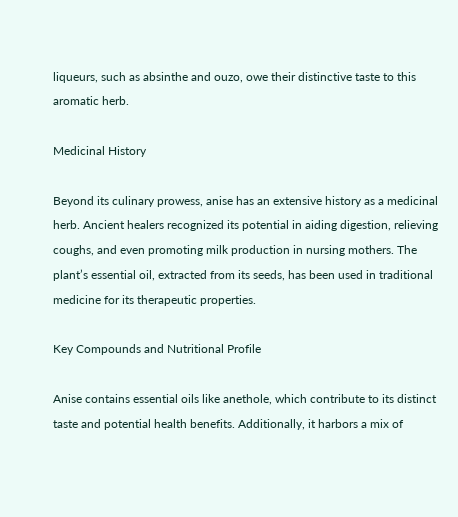liqueurs, such as absinthe and ouzo, owe their distinctive taste to this aromatic herb.

Medicinal History

Beyond its culinary prowess, anise has an extensive history as a medicinal herb. Ancient healers recognized its potential in aiding digestion, relieving coughs, and even promoting milk production in nursing mothers. The plant’s essential oil, extracted from its seeds, has been used in traditional medicine for its therapeutic properties.

Key Compounds and Nutritional Profile

Anise contains essential oils like anethole, which contribute to its distinct taste and potential health benefits. Additionally, it harbors a mix of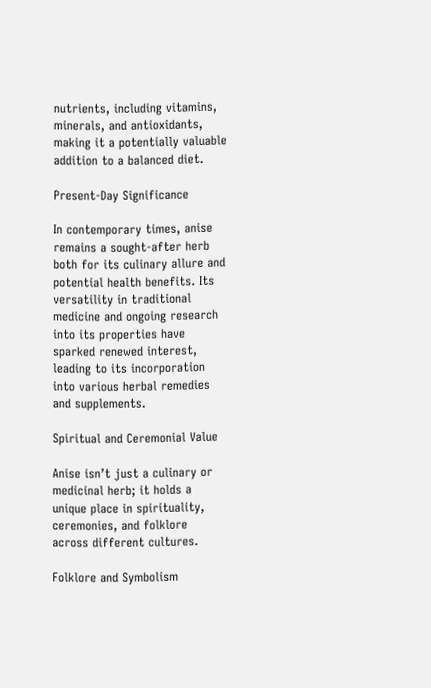nutrients, including vitamins, minerals, and antioxidants, making it a potentially valuable addition to a balanced diet.

Present-Day Significance

In contemporary times, anise remains a sought-after herb both for its culinary allure and potential health benefits. Its versatility in traditional medicine and ongoing research into its properties have sparked renewed interest, leading to its incorporation into various herbal remedies and supplements.

Spiritual and Ceremonial Value

Anise isn’t just a culinary or medicinal herb; it holds a unique place in spirituality, ceremonies, and folklore across different cultures.

Folklore and Symbolism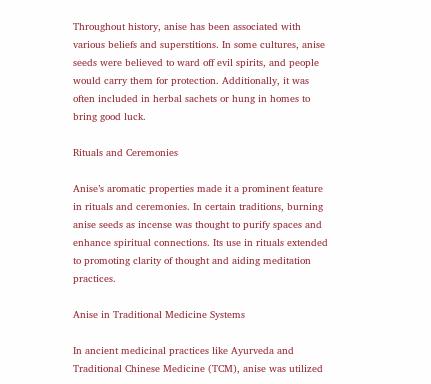Throughout history, anise has been associated with various beliefs and superstitions. In some cultures, anise seeds were believed to ward off evil spirits, and people would carry them for protection. Additionally, it was often included in herbal sachets or hung in homes to bring good luck.

Rituals and Ceremonies

Anise’s aromatic properties made it a prominent feature in rituals and ceremonies. In certain traditions, burning anise seeds as incense was thought to purify spaces and enhance spiritual connections. Its use in rituals extended to promoting clarity of thought and aiding meditation practices.

Anise in Traditional Medicine Systems

In ancient medicinal practices like Ayurveda and Traditional Chinese Medicine (TCM), anise was utilized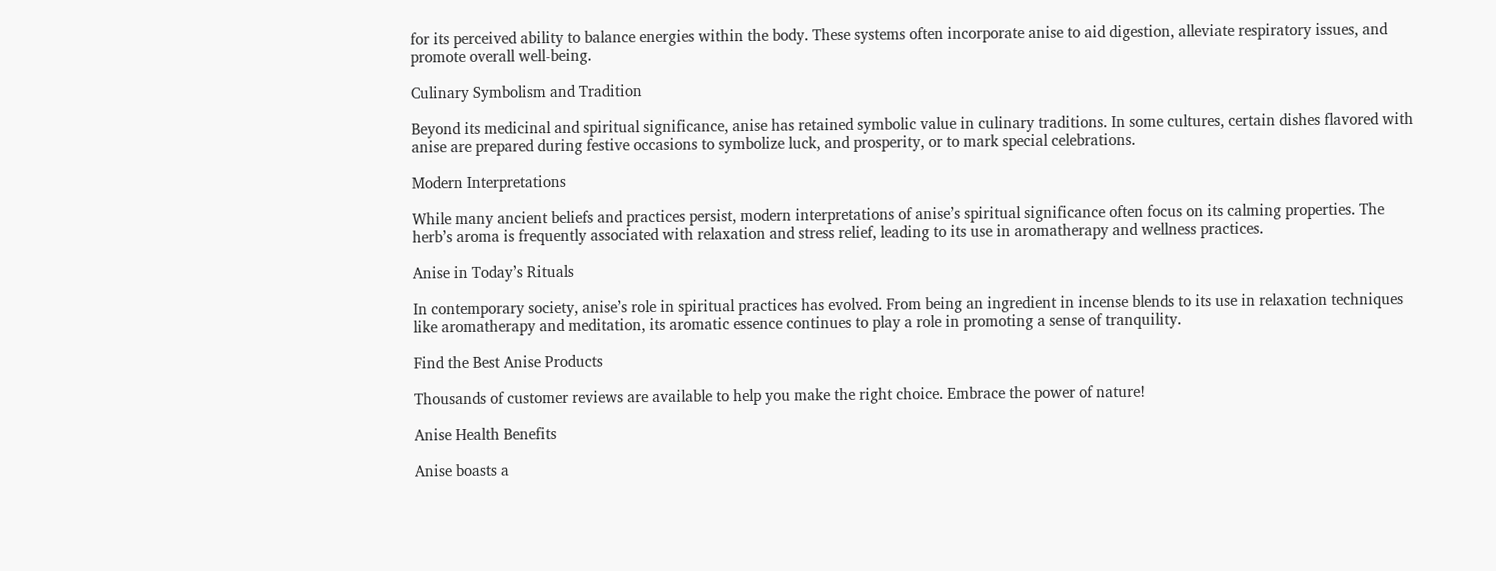for its perceived ability to balance energies within the body. These systems often incorporate anise to aid digestion, alleviate respiratory issues, and promote overall well-being.

Culinary Symbolism and Tradition

Beyond its medicinal and spiritual significance, anise has retained symbolic value in culinary traditions. In some cultures, certain dishes flavored with anise are prepared during festive occasions to symbolize luck, and prosperity, or to mark special celebrations.

Modern Interpretations

While many ancient beliefs and practices persist, modern interpretations of anise’s spiritual significance often focus on its calming properties. The herb’s aroma is frequently associated with relaxation and stress relief, leading to its use in aromatherapy and wellness practices.

Anise in Today’s Rituals

In contemporary society, anise’s role in spiritual practices has evolved. From being an ingredient in incense blends to its use in relaxation techniques like aromatherapy and meditation, its aromatic essence continues to play a role in promoting a sense of tranquility.

Find the Best Anise Products

Thousands of customer reviews are available to help you make the right choice. Embrace the power of nature!

Anise Health Benefits

Anise boasts a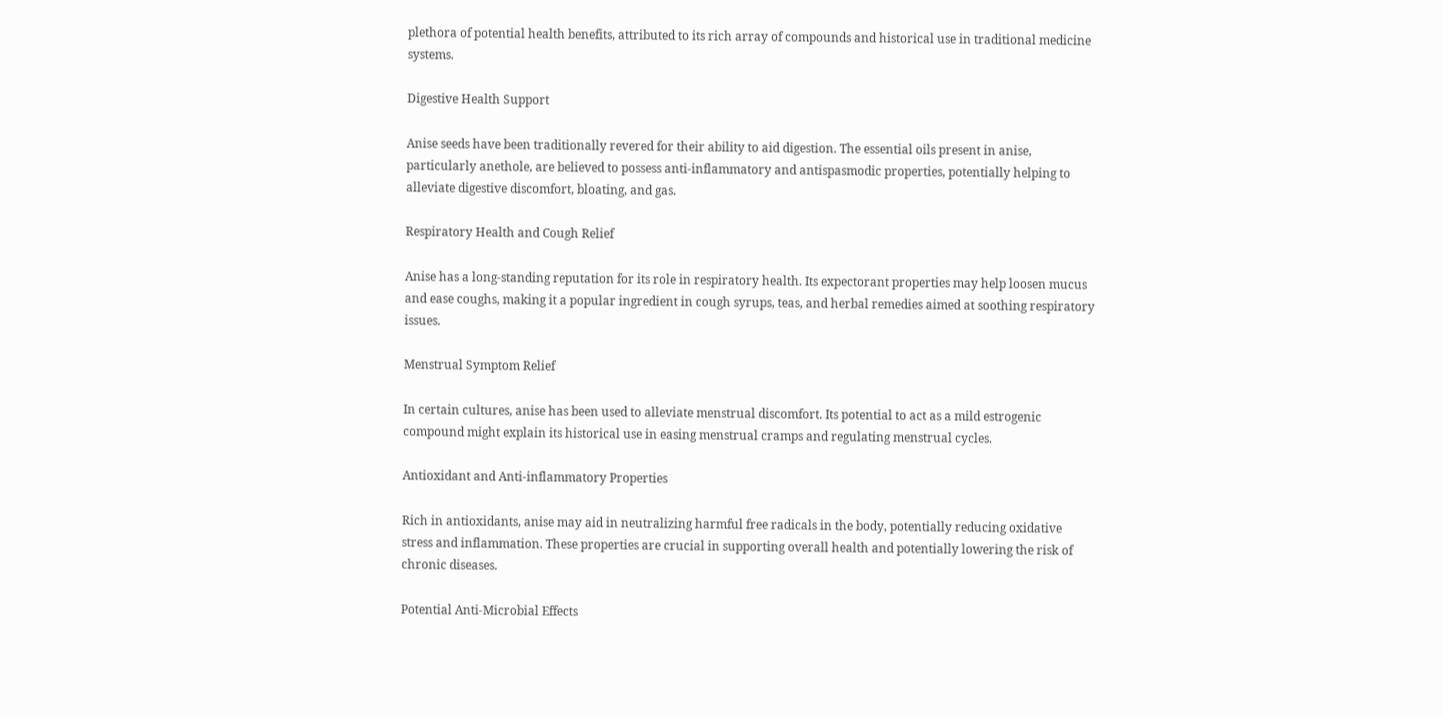plethora of potential health benefits, attributed to its rich array of compounds and historical use in traditional medicine systems.

Digestive Health Support

Anise seeds have been traditionally revered for their ability to aid digestion. The essential oils present in anise, particularly anethole, are believed to possess anti-inflammatory and antispasmodic properties, potentially helping to alleviate digestive discomfort, bloating, and gas.

Respiratory Health and Cough Relief

Anise has a long-standing reputation for its role in respiratory health. Its expectorant properties may help loosen mucus and ease coughs, making it a popular ingredient in cough syrups, teas, and herbal remedies aimed at soothing respiratory issues.

Menstrual Symptom Relief

In certain cultures, anise has been used to alleviate menstrual discomfort. Its potential to act as a mild estrogenic compound might explain its historical use in easing menstrual cramps and regulating menstrual cycles.

Antioxidant and Anti-inflammatory Properties

Rich in antioxidants, anise may aid in neutralizing harmful free radicals in the body, potentially reducing oxidative stress and inflammation. These properties are crucial in supporting overall health and potentially lowering the risk of chronic diseases.

Potential Anti-Microbial Effects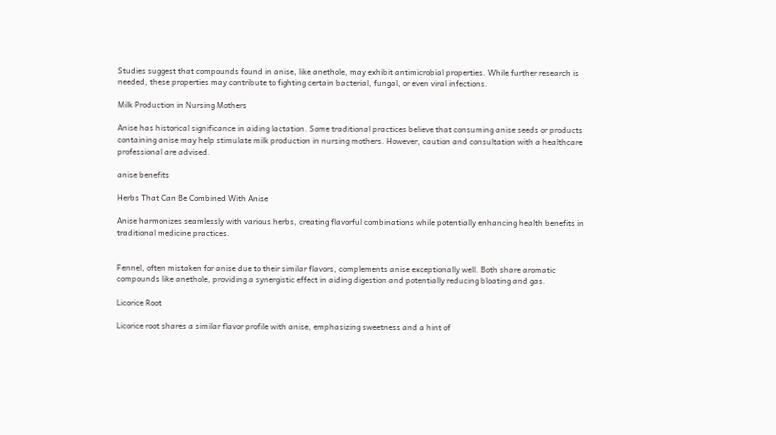Studies suggest that compounds found in anise, like anethole, may exhibit antimicrobial properties. While further research is needed, these properties may contribute to fighting certain bacterial, fungal, or even viral infections.

Milk Production in Nursing Mothers

Anise has historical significance in aiding lactation. Some traditional practices believe that consuming anise seeds or products containing anise may help stimulate milk production in nursing mothers. However, caution and consultation with a healthcare professional are advised.

anise benefits

Herbs That Can Be Combined With Anise

Anise harmonizes seamlessly with various herbs, creating flavorful combinations while potentially enhancing health benefits in traditional medicine practices.


Fennel, often mistaken for anise due to their similar flavors, complements anise exceptionally well. Both share aromatic compounds like anethole, providing a synergistic effect in aiding digestion and potentially reducing bloating and gas.

Licorice Root

Licorice root shares a similar flavor profile with anise, emphasizing sweetness and a hint of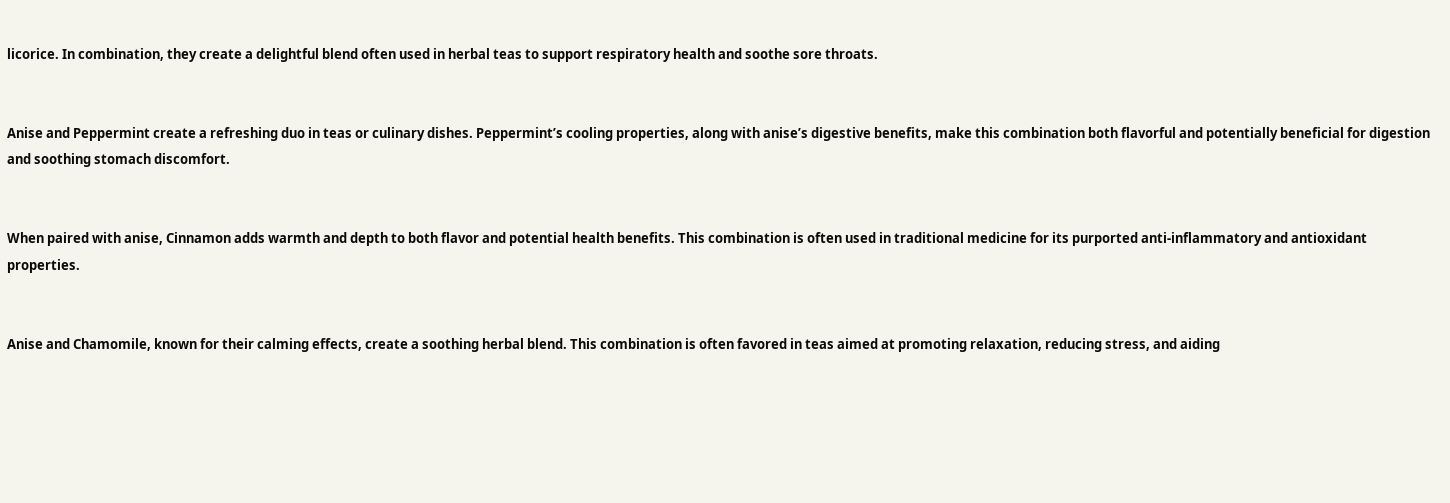licorice. In combination, they create a delightful blend often used in herbal teas to support respiratory health and soothe sore throats.


Anise and Peppermint create a refreshing duo in teas or culinary dishes. Peppermint’s cooling properties, along with anise’s digestive benefits, make this combination both flavorful and potentially beneficial for digestion and soothing stomach discomfort.


When paired with anise, Cinnamon adds warmth and depth to both flavor and potential health benefits. This combination is often used in traditional medicine for its purported anti-inflammatory and antioxidant properties.


Anise and Chamomile, known for their calming effects, create a soothing herbal blend. This combination is often favored in teas aimed at promoting relaxation, reducing stress, and aiding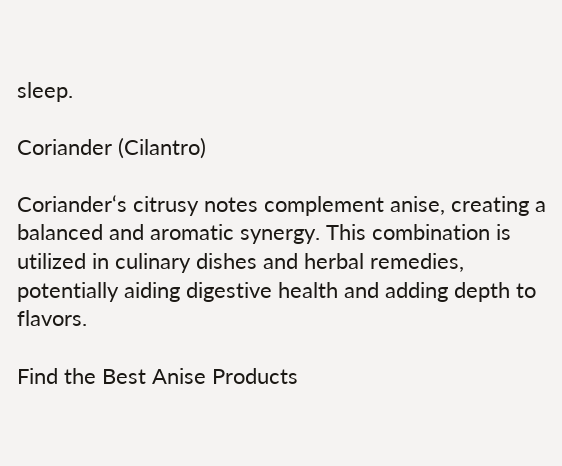sleep.

Coriander (Cilantro)

Coriander‘s citrusy notes complement anise, creating a balanced and aromatic synergy. This combination is utilized in culinary dishes and herbal remedies, potentially aiding digestive health and adding depth to flavors.

Find the Best Anise Products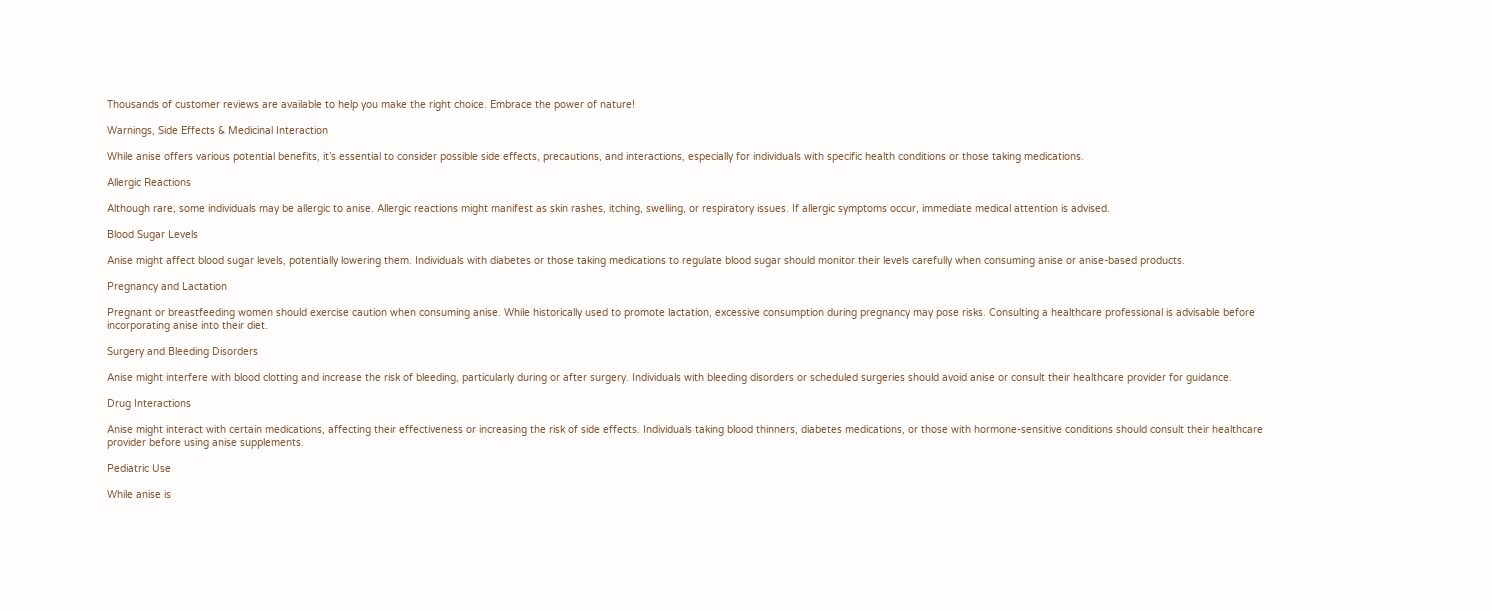Thousands of customer reviews are available to help you make the right choice. Embrace the power of nature!

Warnings, Side Effects & Medicinal Interaction

While anise offers various potential benefits, it’s essential to consider possible side effects, precautions, and interactions, especially for individuals with specific health conditions or those taking medications.

Allergic Reactions

Although rare, some individuals may be allergic to anise. Allergic reactions might manifest as skin rashes, itching, swelling, or respiratory issues. If allergic symptoms occur, immediate medical attention is advised.

Blood Sugar Levels

Anise might affect blood sugar levels, potentially lowering them. Individuals with diabetes or those taking medications to regulate blood sugar should monitor their levels carefully when consuming anise or anise-based products.

Pregnancy and Lactation

Pregnant or breastfeeding women should exercise caution when consuming anise. While historically used to promote lactation, excessive consumption during pregnancy may pose risks. Consulting a healthcare professional is advisable before incorporating anise into their diet.

Surgery and Bleeding Disorders

Anise might interfere with blood clotting and increase the risk of bleeding, particularly during or after surgery. Individuals with bleeding disorders or scheduled surgeries should avoid anise or consult their healthcare provider for guidance.

Drug Interactions

Anise might interact with certain medications, affecting their effectiveness or increasing the risk of side effects. Individuals taking blood thinners, diabetes medications, or those with hormone-sensitive conditions should consult their healthcare provider before using anise supplements.

Pediatric Use

While anise is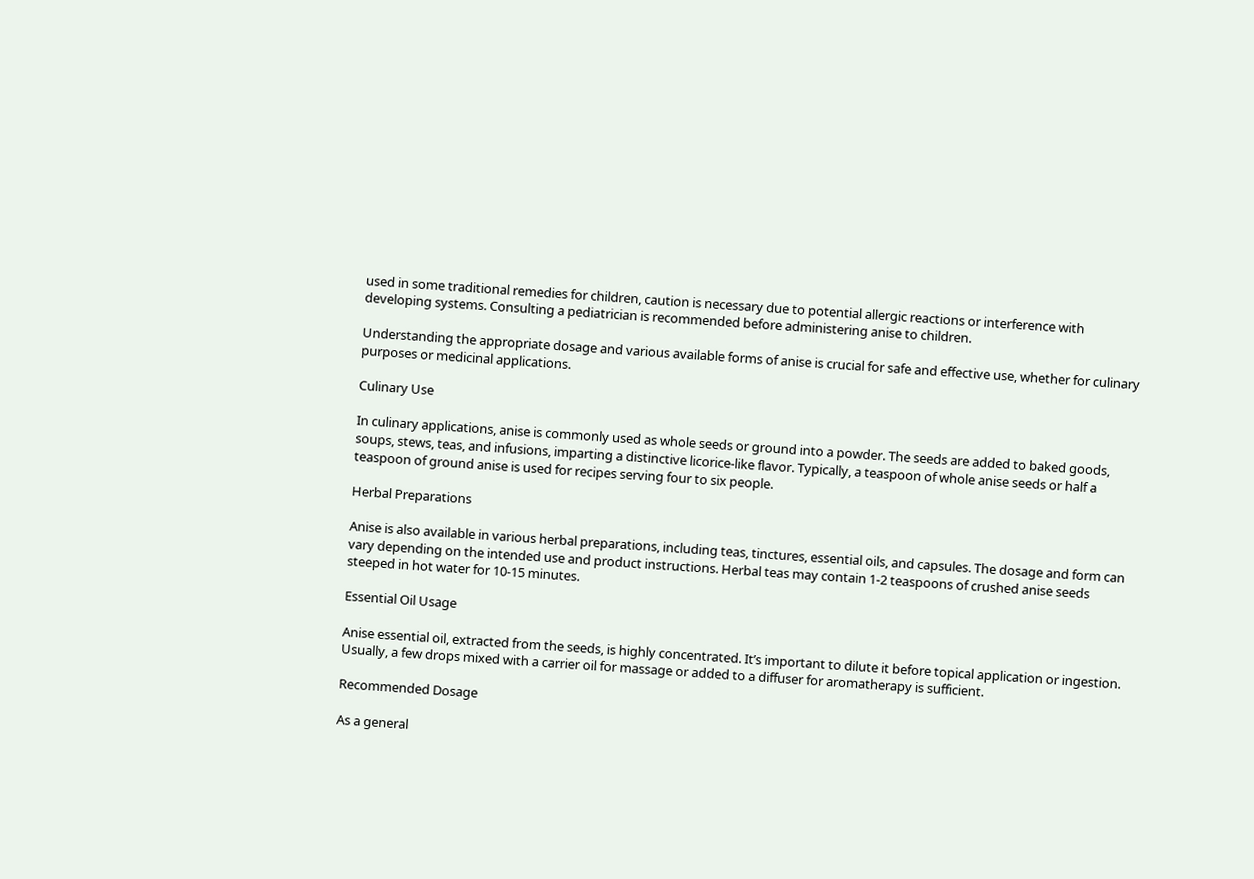used in some traditional remedies for children, caution is necessary due to potential allergic reactions or interference with developing systems. Consulting a pediatrician is recommended before administering anise to children.

Understanding the appropriate dosage and various available forms of anise is crucial for safe and effective use, whether for culinary purposes or medicinal applications.

Culinary Use

In culinary applications, anise is commonly used as whole seeds or ground into a powder. The seeds are added to baked goods, soups, stews, teas, and infusions, imparting a distinctive licorice-like flavor. Typically, a teaspoon of whole anise seeds or half a teaspoon of ground anise is used for recipes serving four to six people.

Herbal Preparations

Anise is also available in various herbal preparations, including teas, tinctures, essential oils, and capsules. The dosage and form can vary depending on the intended use and product instructions. Herbal teas may contain 1-2 teaspoons of crushed anise seeds steeped in hot water for 10-15 minutes.

Essential Oil Usage

Anise essential oil, extracted from the seeds, is highly concentrated. It’s important to dilute it before topical application or ingestion. Usually, a few drops mixed with a carrier oil for massage or added to a diffuser for aromatherapy is sufficient.

Recommended Dosage

As a general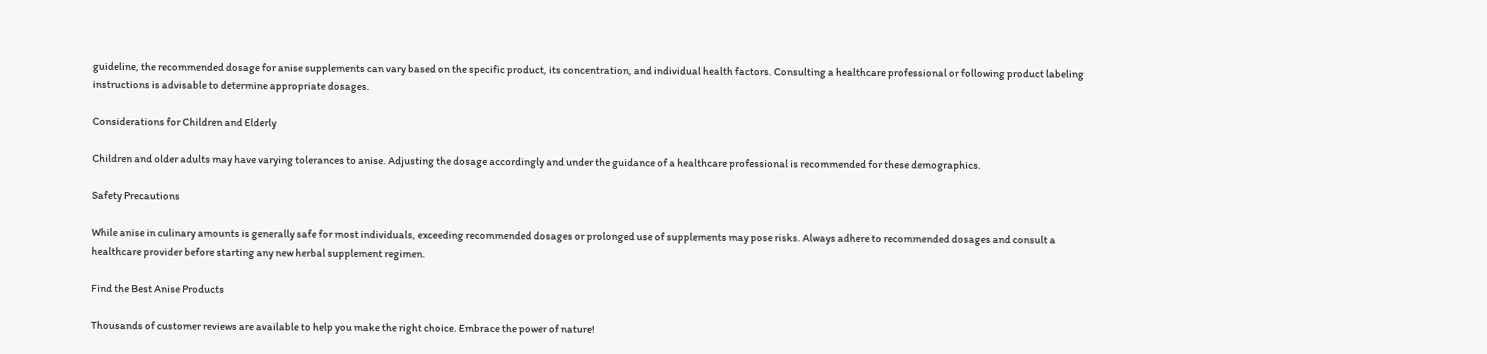guideline, the recommended dosage for anise supplements can vary based on the specific product, its concentration, and individual health factors. Consulting a healthcare professional or following product labeling instructions is advisable to determine appropriate dosages.

Considerations for Children and Elderly

Children and older adults may have varying tolerances to anise. Adjusting the dosage accordingly and under the guidance of a healthcare professional is recommended for these demographics.

Safety Precautions

While anise in culinary amounts is generally safe for most individuals, exceeding recommended dosages or prolonged use of supplements may pose risks. Always adhere to recommended dosages and consult a healthcare provider before starting any new herbal supplement regimen.

Find the Best Anise Products

Thousands of customer reviews are available to help you make the right choice. Embrace the power of nature!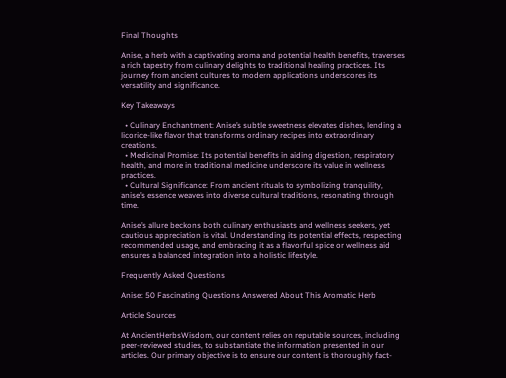Final Thoughts

Anise, a herb with a captivating aroma and potential health benefits, traverses a rich tapestry from culinary delights to traditional healing practices. Its journey from ancient cultures to modern applications underscores its versatility and significance.

Key Takeaways

  • Culinary Enchantment: Anise’s subtle sweetness elevates dishes, lending a licorice-like flavor that transforms ordinary recipes into extraordinary creations.
  • Medicinal Promise: Its potential benefits in aiding digestion, respiratory health, and more in traditional medicine underscore its value in wellness practices.
  • Cultural Significance: From ancient rituals to symbolizing tranquility, anise’s essence weaves into diverse cultural traditions, resonating through time.

Anise’s allure beckons both culinary enthusiasts and wellness seekers, yet cautious appreciation is vital. Understanding its potential effects, respecting recommended usage, and embracing it as a flavorful spice or wellness aid ensures a balanced integration into a holistic lifestyle.

Frequently Asked Questions

Anise: 50 Fascinating Questions Answered About This Aromatic Herb

Article Sources

At AncientHerbsWisdom, our content relies on reputable sources, including peer-reviewed studies, to substantiate the information presented in our articles. Our primary objective is to ensure our content is thoroughly fact-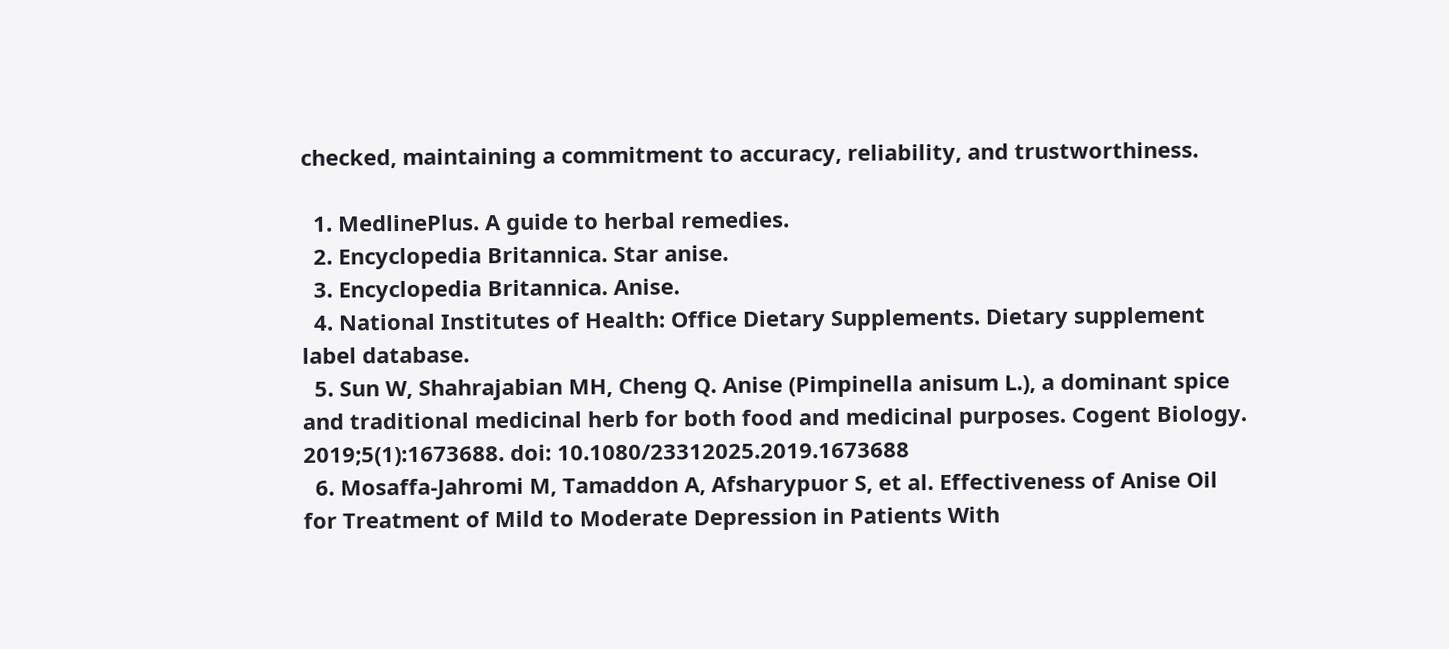checked, maintaining a commitment to accuracy, reliability, and trustworthiness.

  1. MedlinePlus. A guide to herbal remedies.
  2. Encyclopedia Britannica. Star anise.
  3. Encyclopedia Britannica. Anise.
  4. National Institutes of Health: Office Dietary Supplements. Dietary supplement label database.
  5. Sun W, Shahrajabian MH, Cheng Q. Anise (Pimpinella anisum L.), a dominant spice and traditional medicinal herb for both food and medicinal purposes. Cogent Biology. 2019;5(1):1673688. doi: 10.1080/23312025.2019.1673688
  6. Mosaffa-Jahromi M, Tamaddon A, Afsharypuor S, et al. Effectiveness of Anise Oil for Treatment of Mild to Moderate Depression in Patients With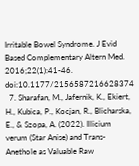Irritable Bowel Syndrome. J Evid Based Complementary Altern Med. 2016;22(1):41-46. doi:10.1177/2156587216628374
  7. Sharafan, M., Jafernik, K., Ekiert, H., Kubica, P., Kocjan, R., Blicharska, E., & Szopa, A. (2022). Illicium verum (Star Anise) and Trans-Anethole as Valuable Raw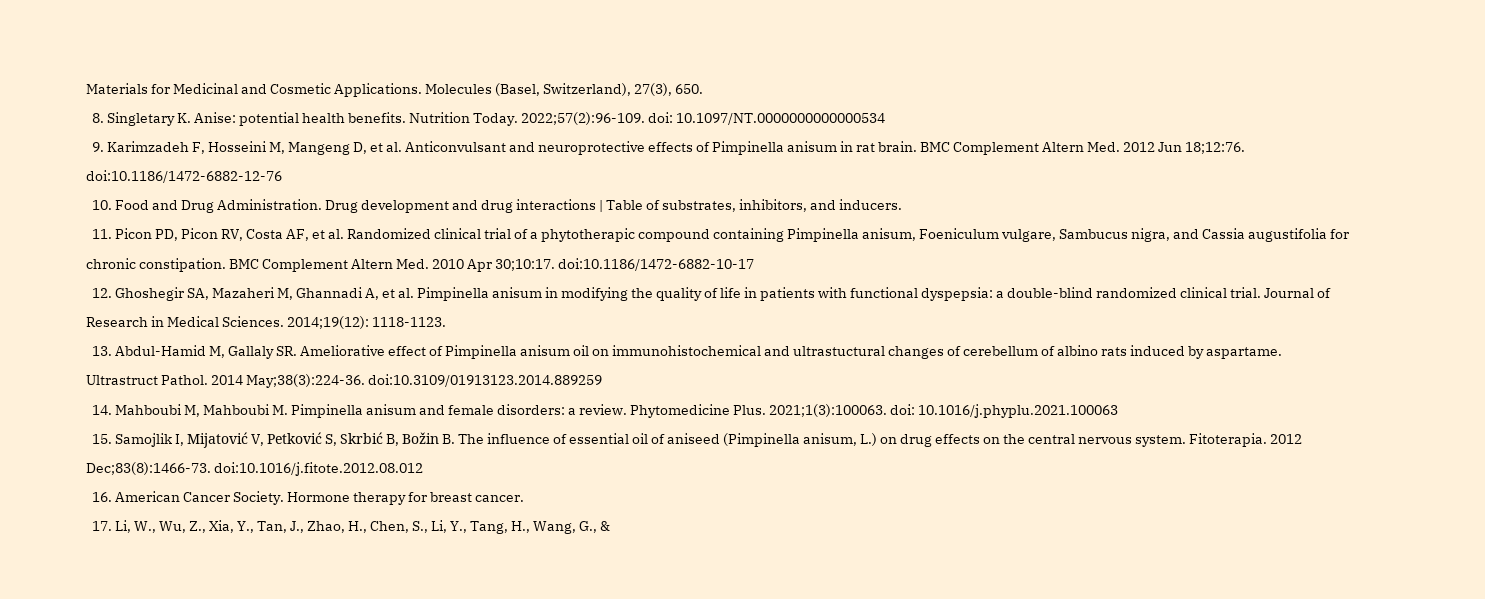Materials for Medicinal and Cosmetic Applications. Molecules (Basel, Switzerland), 27(3), 650.
  8. Singletary K. Anise: potential health benefits. Nutrition Today. 2022;57(2):96-109. doi: 10.1097/NT.0000000000000534
  9. Karimzadeh F, Hosseini M, Mangeng D, et al. Anticonvulsant and neuroprotective effects of Pimpinella anisum in rat brain. BMC Complement Altern Med. 2012 Jun 18;12:76. doi:10.1186/1472-6882-12-76
  10. Food and Drug Administration. Drug development and drug interactions | Table of substrates, inhibitors, and inducers.
  11. Picon PD, Picon RV, Costa AF, et al. Randomized clinical trial of a phytotherapic compound containing Pimpinella anisum, Foeniculum vulgare, Sambucus nigra, and Cassia augustifolia for chronic constipation. BMC Complement Altern Med. 2010 Apr 30;10:17. doi:10.1186/1472-6882-10-17
  12. Ghoshegir SA, Mazaheri M, Ghannadi A, et al. Pimpinella anisum in modifying the quality of life in patients with functional dyspepsia: a double-blind randomized clinical trial. Journal of Research in Medical Sciences. 2014;19(12): 1118-1123.
  13. Abdul-Hamid M, Gallaly SR. Ameliorative effect of Pimpinella anisum oil on immunohistochemical and ultrastuctural changes of cerebellum of albino rats induced by aspartame. Ultrastruct Pathol. 2014 May;38(3):224-36. doi:10.3109/01913123.2014.889259
  14. Mahboubi M, Mahboubi M. Pimpinella anisum and female disorders: a review. Phytomedicine Plus. 2021;1(3):100063. doi: 10.1016/j.phyplu.2021.100063
  15. Samojlik I, Mijatović V, Petković S, Skrbić B, Božin B. The influence of essential oil of aniseed (Pimpinella anisum, L.) on drug effects on the central nervous system. Fitoterapia. 2012 Dec;83(8):1466-73. doi:10.1016/j.fitote.2012.08.012
  16. American Cancer Society. Hormone therapy for breast cancer.
  17. Li, W., Wu, Z., Xia, Y., Tan, J., Zhao, H., Chen, S., Li, Y., Tang, H., Wang, G., &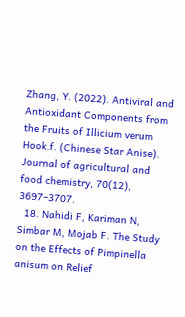Zhang, Y. (2022). Antiviral and Antioxidant Components from the Fruits of Illicium verum Hook.f. (Chinese Star Anise). Journal of agricultural and food chemistry, 70(12), 3697–3707.
  18. Nahidi F, Kariman N, Simbar M, Mojab F. The Study on the Effects of Pimpinella anisum on Relief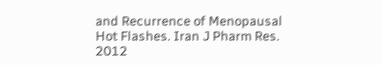and Recurrence of Menopausal Hot Flashes. Iran J Pharm Res. 2012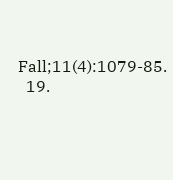Fall;11(4):1079-85.
  19.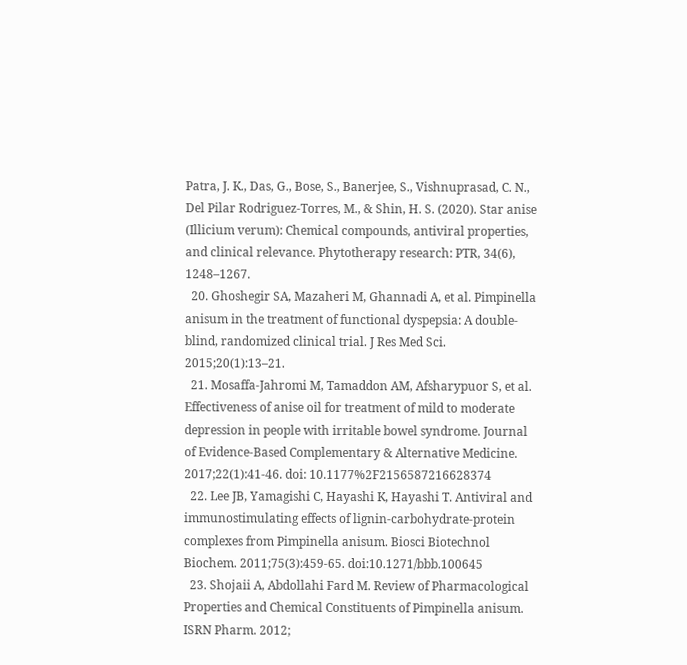Patra, J. K., Das, G., Bose, S., Banerjee, S., Vishnuprasad, C. N., Del Pilar Rodriguez-Torres, M., & Shin, H. S. (2020). Star anise (Illicium verum): Chemical compounds, antiviral properties, and clinical relevance. Phytotherapy research: PTR, 34(6), 1248–1267.
  20. Ghoshegir SA, Mazaheri M, Ghannadi A, et al. Pimpinella anisum in the treatment of functional dyspepsia: A double-blind, randomized clinical trial. J Res Med Sci. 2015;20(1):13–21.
  21. Mosaffa-Jahromi M, Tamaddon AM, Afsharypuor S, et al. Effectiveness of anise oil for treatment of mild to moderate depression in people with irritable bowel syndrome. Journal of Evidence-Based Complementary & Alternative Medicine. 2017;22(1):41-46. doi: 10.1177%2F2156587216628374
  22. Lee JB, Yamagishi C, Hayashi K, Hayashi T. Antiviral and immunostimulating effects of lignin-carbohydrate-protein complexes from Pimpinella anisum. Biosci Biotechnol Biochem. 2011;75(3):459-65. doi:10.1271/bbb.100645
  23. Shojaii A, Abdollahi Fard M. Review of Pharmacological Properties and Chemical Constituents of Pimpinella anisum. ISRN Pharm. 2012;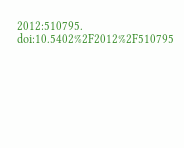2012:510795. doi:10.5402%2F2012%2F510795